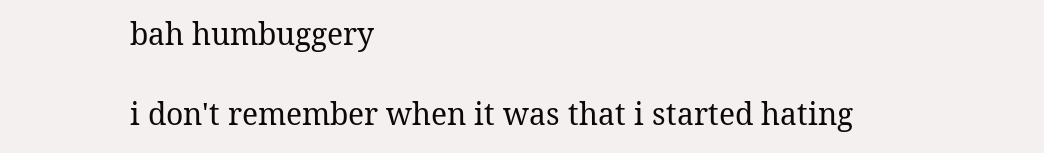bah humbuggery

i don't remember when it was that i started hating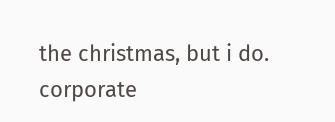the christmas, but i do. corporate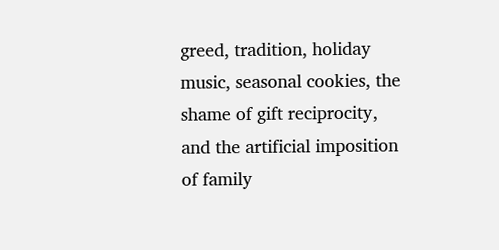greed, tradition, holiday music, seasonal cookies, the shame of gift reciprocity, and the artificial imposition of family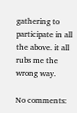gathering to participate in all the above. it all rubs me the wrong way.

No comments: